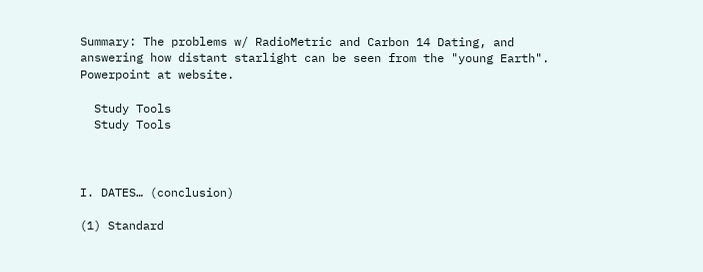Summary: The problems w/ RadioMetric and Carbon 14 Dating, and answering how distant starlight can be seen from the "young Earth". Powerpoint at website.

  Study Tools
  Study Tools



I. DATES… (conclusion)

(1) Standard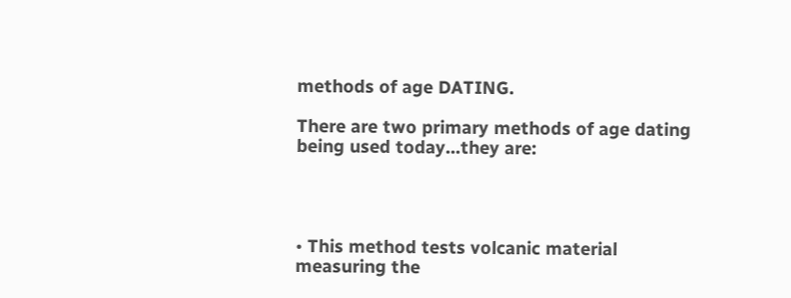methods of age DATING.

There are two primary methods of age dating being used today...they are:




• This method tests volcanic material measuring the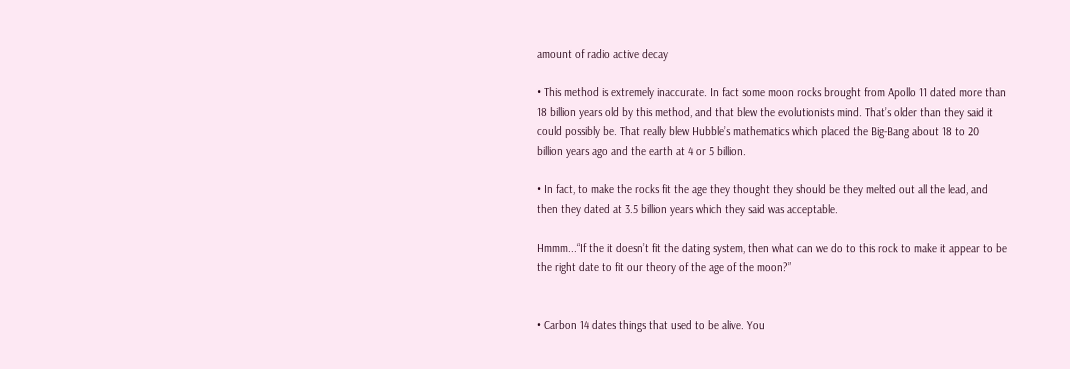amount of radio active decay

• This method is extremely inaccurate. In fact some moon rocks brought from Apollo 11 dated more than 18 billion years old by this method, and that blew the evolutionists mind. That’s older than they said it could possibly be. That really blew Hubble’s mathematics which placed the Big-Bang about 18 to 20 billion years ago and the earth at 4 or 5 billion.

• In fact, to make the rocks fit the age they thought they should be they melted out all the lead, and then they dated at 3.5 billion years which they said was acceptable.

Hmmm...“If the it doesn’t fit the dating system, then what can we do to this rock to make it appear to be the right date to fit our theory of the age of the moon?”


• Carbon 14 dates things that used to be alive. You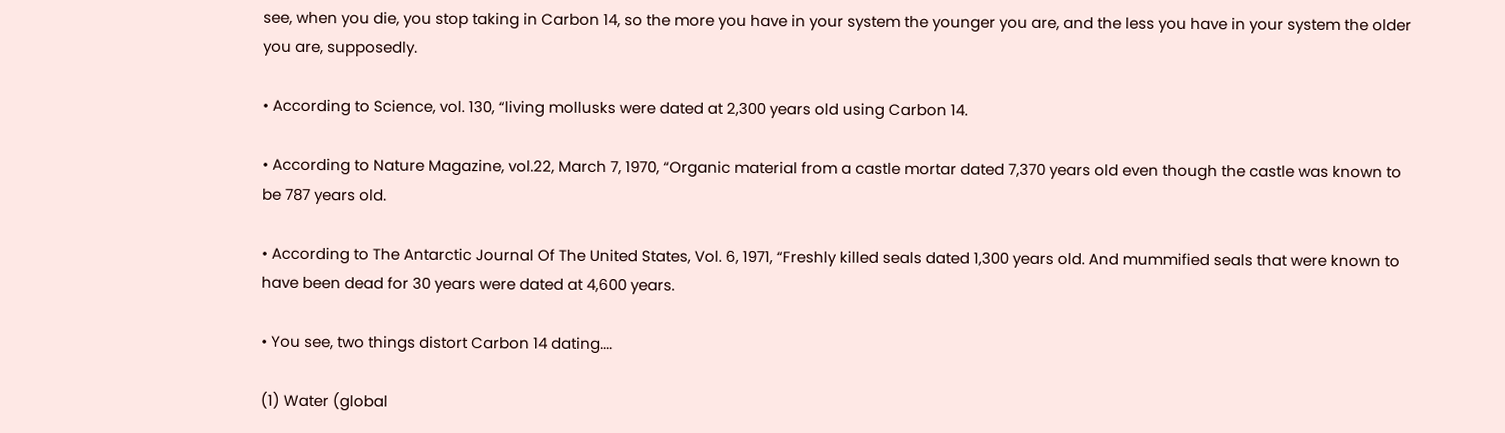see, when you die, you stop taking in Carbon 14, so the more you have in your system the younger you are, and the less you have in your system the older you are, supposedly.

• According to Science, vol. 130, “living mollusks were dated at 2,300 years old using Carbon 14.

• According to Nature Magazine, vol.22, March 7, 1970, “Organic material from a castle mortar dated 7,370 years old even though the castle was known to be 787 years old.

• According to The Antarctic Journal Of The United States, Vol. 6, 1971, “Freshly killed seals dated 1,300 years old. And mummified seals that were known to have been dead for 30 years were dated at 4,600 years.

• You see, two things distort Carbon 14 dating....

(1) Water (global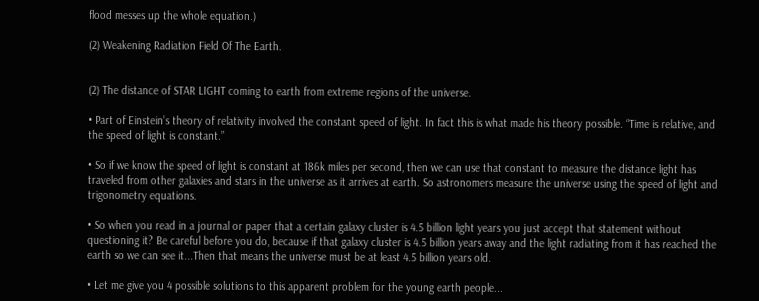flood messes up the whole equation.)

(2) Weakening Radiation Field Of The Earth.


(2) The distance of STAR LIGHT coming to earth from extreme regions of the universe.

• Part of Einstein’s theory of relativity involved the constant speed of light. In fact this is what made his theory possible. “Time is relative, and the speed of light is constant.”

• So if we know the speed of light is constant at 186k miles per second, then we can use that constant to measure the distance light has traveled from other galaxies and stars in the universe as it arrives at earth. So astronomers measure the universe using the speed of light and trigonometry equations.

• So when you read in a journal or paper that a certain galaxy cluster is 4.5 billion light years you just accept that statement without questioning it? Be careful before you do, because if that galaxy cluster is 4.5 billion years away and the light radiating from it has reached the earth so we can see it...Then that means the universe must be at least 4.5 billion years old.

• Let me give you 4 possible solutions to this apparent problem for the young earth people...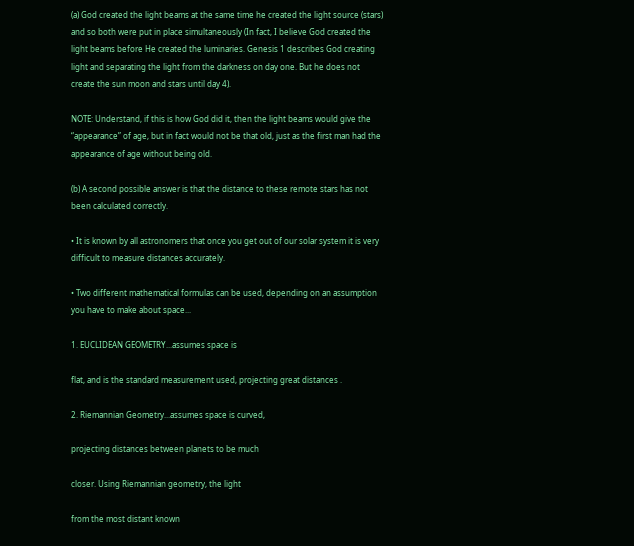(a) God created the light beams at the same time he created the light source (stars) and so both were put in place simultaneously (In fact, I believe God created the light beams before He created the luminaries. Genesis 1 describes God creating light and separating the light from the darkness on day one. But he does not create the sun moon and stars until day 4).

NOTE: Understand, if this is how God did it, then the light beams would give the “appearance” of age, but in fact would not be that old, just as the first man had the appearance of age without being old.

(b) A second possible answer is that the distance to these remote stars has not been calculated correctly.

• It is known by all astronomers that once you get out of our solar system it is very difficult to measure distances accurately.

• Two different mathematical formulas can be used, depending on an assumption you have to make about space...

1. EUCLIDEAN GEOMETRY...assumes space is

flat, and is the standard measurement used, projecting great distances .

2. Riemannian Geometry...assumes space is curved,

projecting distances between planets to be much

closer. Using Riemannian geometry, the light

from the most distant known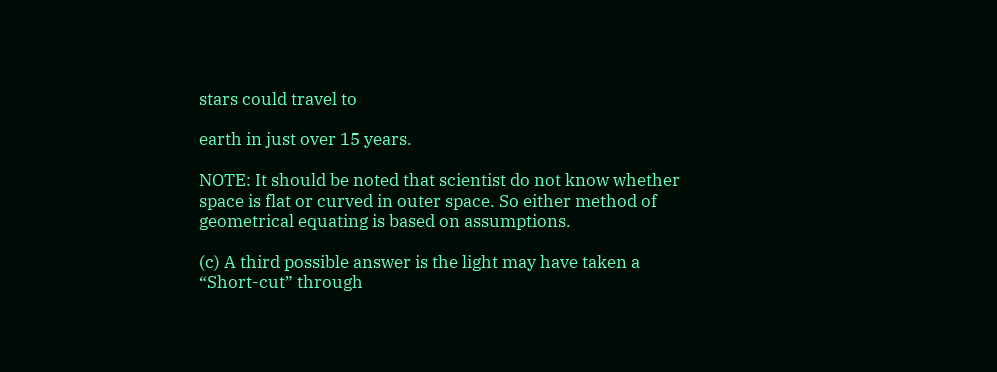stars could travel to

earth in just over 15 years.

NOTE: It should be noted that scientist do not know whether space is flat or curved in outer space. So either method of geometrical equating is based on assumptions.

(c) A third possible answer is the light may have taken a “Short-cut” through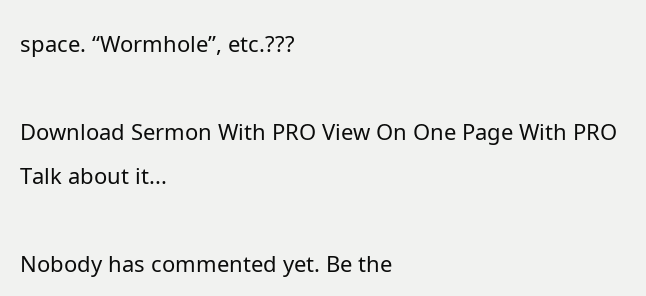space. “Wormhole”, etc.???

Download Sermon With PRO View On One Page With PRO
Talk about it...

Nobody has commented yet. Be the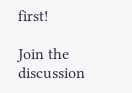first!

Join the discussion